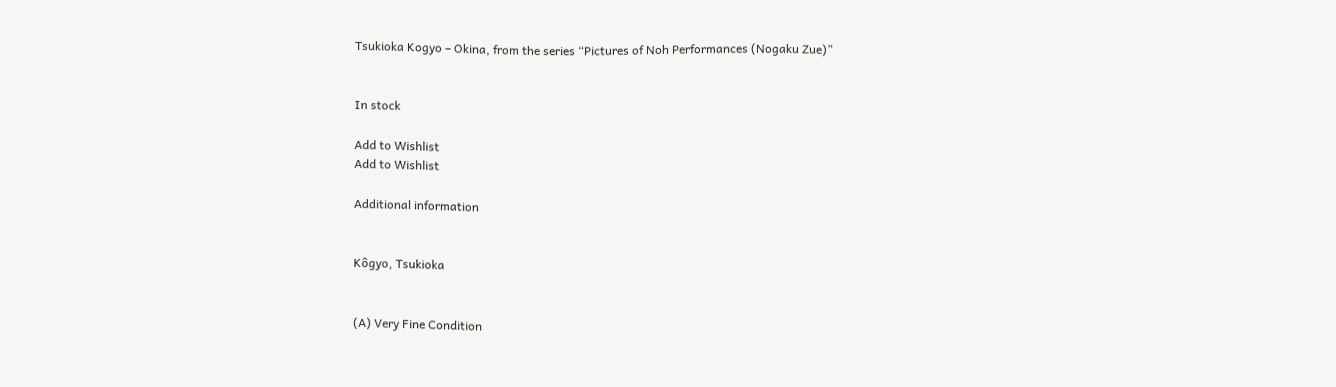Tsukioka Kogyo – Okina, from the series “Pictures of Noh Performances (Nogaku Zue)”


In stock

Add to Wishlist
Add to Wishlist

Additional information


Kôgyo, Tsukioka


(A) Very Fine Condition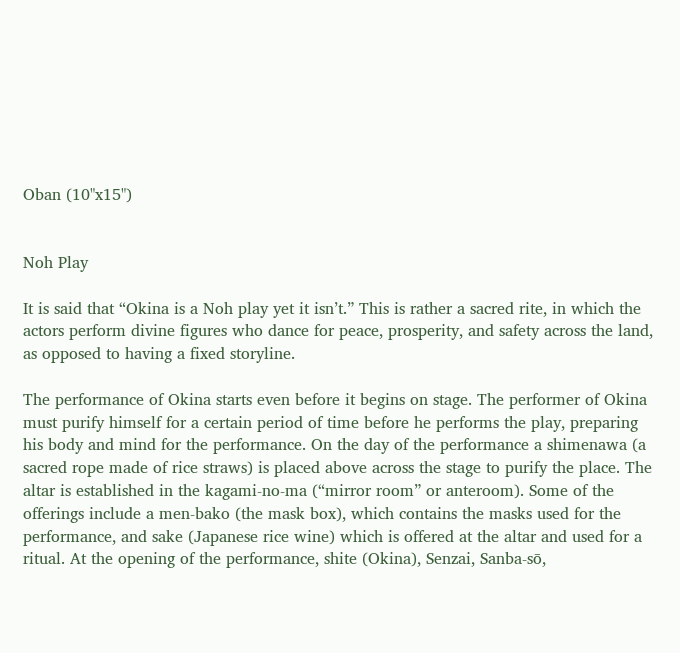Oban (10"x15")


Noh Play

It is said that “Okina is a Noh play yet it isn’t.” This is rather a sacred rite, in which the actors perform divine figures who dance for peace, prosperity, and safety across the land, as opposed to having a fixed storyline.

The performance of Okina starts even before it begins on stage. The performer of Okina must purify himself for a certain period of time before he performs the play, preparing his body and mind for the performance. On the day of the performance a shimenawa (a sacred rope made of rice straws) is placed above across the stage to purify the place. The altar is established in the kagami-no-ma (“mirror room” or anteroom). Some of the offerings include a men-bako (the mask box), which contains the masks used for the performance, and sake (Japanese rice wine) which is offered at the altar and used for a ritual. At the opening of the performance, shite (Okina), Senzai, Sanba-sō,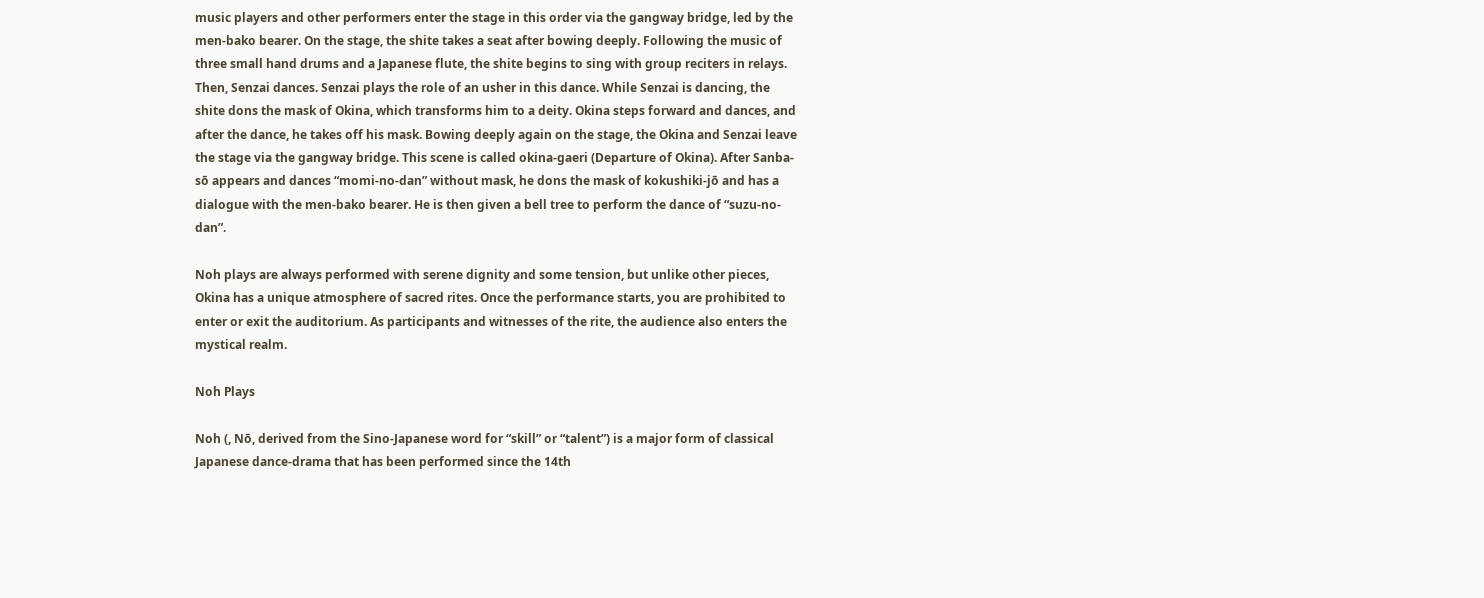music players and other performers enter the stage in this order via the gangway bridge, led by the men-bako bearer. On the stage, the shite takes a seat after bowing deeply. Following the music of three small hand drums and a Japanese flute, the shite begins to sing with group reciters in relays. Then, Senzai dances. Senzai plays the role of an usher in this dance. While Senzai is dancing, the shite dons the mask of Okina, which transforms him to a deity. Okina steps forward and dances, and after the dance, he takes off his mask. Bowing deeply again on the stage, the Okina and Senzai leave the stage via the gangway bridge. This scene is called okina-gaeri (Departure of Okina). After Sanba-sō appears and dances “momi-no-dan” without mask, he dons the mask of kokushiki-jō and has a dialogue with the men-bako bearer. He is then given a bell tree to perform the dance of “suzu-no-dan”.

Noh plays are always performed with serene dignity and some tension, but unlike other pieces, Okina has a unique atmosphere of sacred rites. Once the performance starts, you are prohibited to enter or exit the auditorium. As participants and witnesses of the rite, the audience also enters the mystical realm.

Noh Plays

Noh (, Nō, derived from the Sino-Japanese word for “skill” or “talent”) is a major form of classical Japanese dance-drama that has been performed since the 14th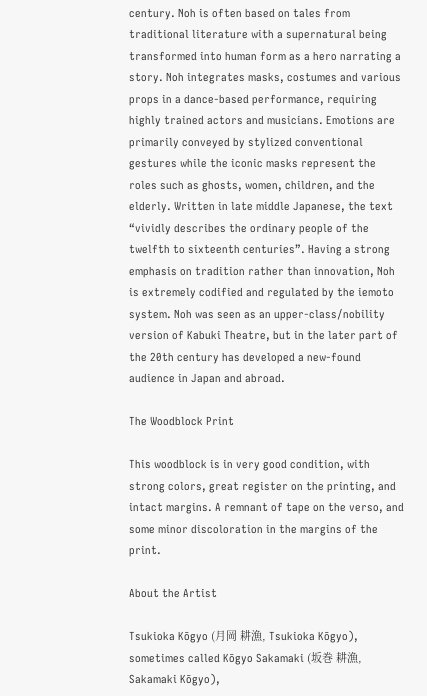century. Noh is often based on tales from traditional literature with a supernatural being transformed into human form as a hero narrating a story. Noh integrates masks, costumes and various props in a dance-based performance, requiring highly trained actors and musicians. Emotions are primarily conveyed by stylized conventional gestures while the iconic masks represent the roles such as ghosts, women, children, and the elderly. Written in late middle Japanese, the text “vividly describes the ordinary people of the twelfth to sixteenth centuries”. Having a strong emphasis on tradition rather than innovation, Noh is extremely codified and regulated by the iemoto system. Noh was seen as an upper-class/nobility version of Kabuki Theatre, but in the later part of the 20th century has developed a new-found audience in Japan and abroad.

The Woodblock Print

This woodblock is in very good condition, with strong colors, great register on the printing, and intact margins. A remnant of tape on the verso, and some minor discoloration in the margins of the print.

About the Artist

Tsukioka Kōgyo (月岡 耕漁, Tsukioka Kōgyo), sometimes called Kōgyo Sakamaki (坂巻 耕漁, Sakamaki Kōgyo),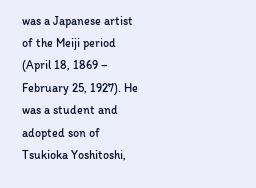was a Japanese artist of the Meiji period (April 18, 1869 – February 25, 1927). He was a student and adopted son of Tsukioka Yoshitoshi,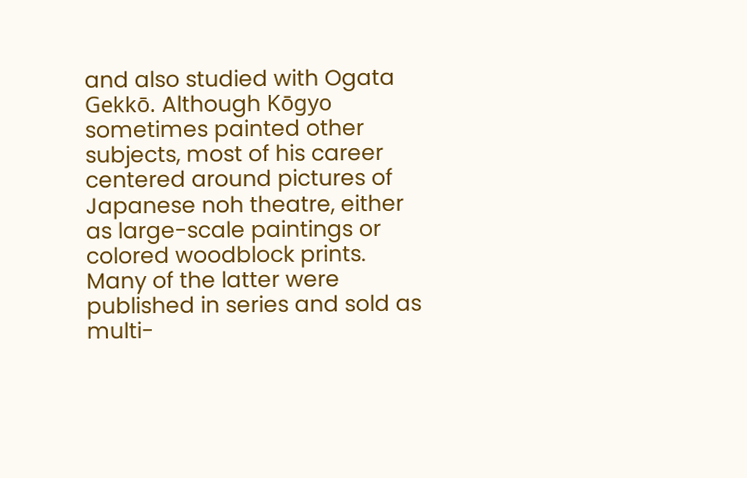and also studied with Ogata Gekkō. Although Kōgyo sometimes painted other subjects, most of his career centered around pictures of Japanese noh theatre, either as large-scale paintings or colored woodblock prints. Many of the latter were published in series and sold as multi-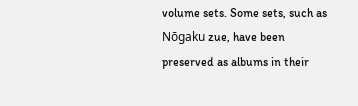volume sets. Some sets, such as Nōgaku zue, have been preserved as albums in their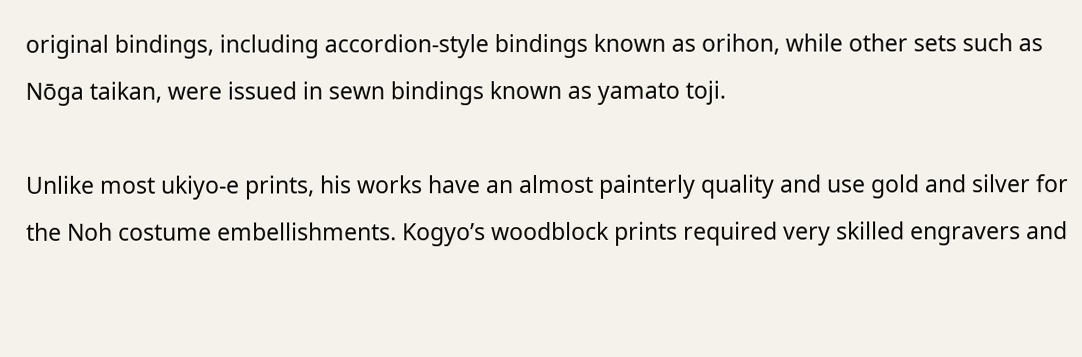original bindings, including accordion-style bindings known as orihon, while other sets such as Nōga taikan, were issued in sewn bindings known as yamato toji.

Unlike most ukiyo-e prints, his works have an almost painterly quality and use gold and silver for the Noh costume embellishments. Kogyo’s woodblock prints required very skilled engravers and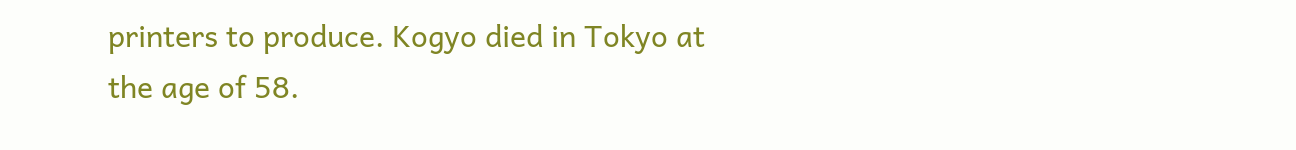printers to produce. Kogyo died in Tokyo at the age of 58.